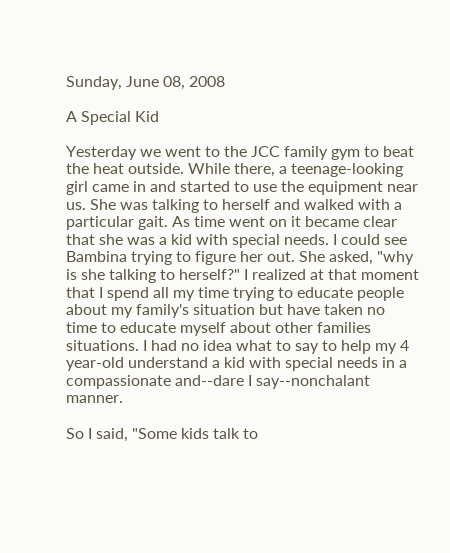Sunday, June 08, 2008

A Special Kid

Yesterday we went to the JCC family gym to beat the heat outside. While there, a teenage-looking girl came in and started to use the equipment near us. She was talking to herself and walked with a particular gait. As time went on it became clear that she was a kid with special needs. I could see Bambina trying to figure her out. She asked, "why is she talking to herself?" I realized at that moment that I spend all my time trying to educate people about my family's situation but have taken no time to educate myself about other families situations. I had no idea what to say to help my 4 year-old understand a kid with special needs in a compassionate and--dare I say--nonchalant manner.

So I said, "Some kids talk to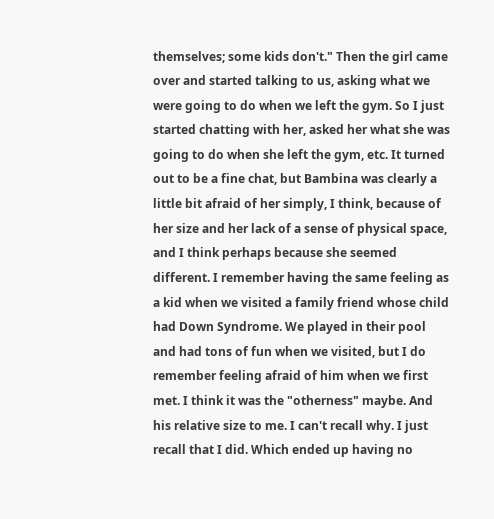themselves; some kids don't." Then the girl came over and started talking to us, asking what we were going to do when we left the gym. So I just started chatting with her, asked her what she was going to do when she left the gym, etc. It turned out to be a fine chat, but Bambina was clearly a little bit afraid of her simply, I think, because of her size and her lack of a sense of physical space, and I think perhaps because she seemed different. I remember having the same feeling as a kid when we visited a family friend whose child had Down Syndrome. We played in their pool and had tons of fun when we visited, but I do remember feeling afraid of him when we first met. I think it was the "otherness" maybe. And his relative size to me. I can't recall why. I just recall that I did. Which ended up having no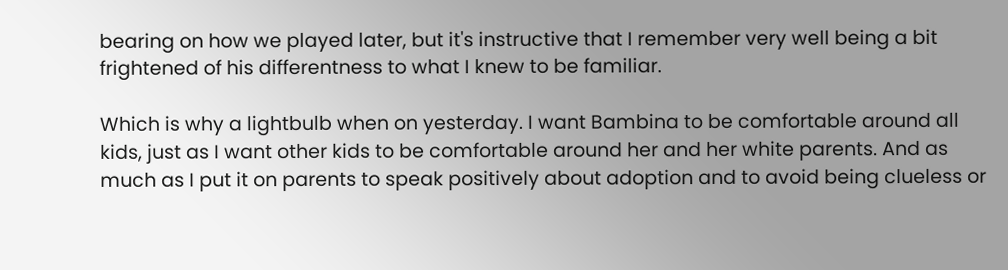bearing on how we played later, but it's instructive that I remember very well being a bit frightened of his differentness to what I knew to be familiar.

Which is why a lightbulb when on yesterday. I want Bambina to be comfortable around all kids, just as I want other kids to be comfortable around her and her white parents. And as much as I put it on parents to speak positively about adoption and to avoid being clueless or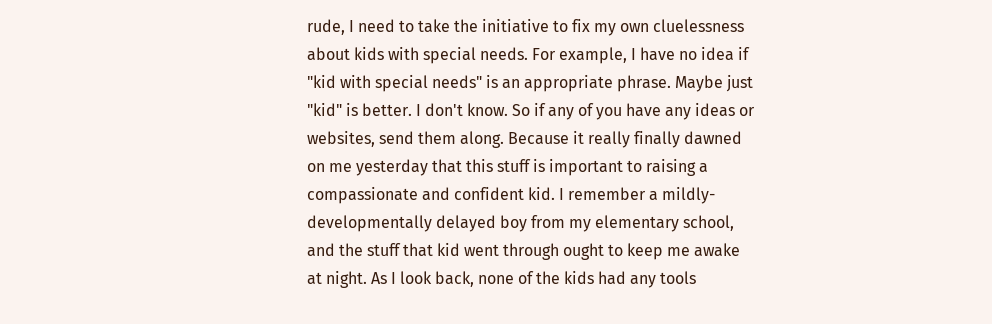rude, I need to take the initiative to fix my own cluelessness about kids with special needs. For example, I have no idea if "kid with special needs" is an appropriate phrase. Maybe just "kid" is better. I don't know. So if any of you have any ideas or websites, send them along. Because it really finally dawned on me yesterday that this stuff is important to raising a compassionate and confident kid. I remember a mildly-developmentally delayed boy from my elementary school, and the stuff that kid went through ought to keep me awake at night. As I look back, none of the kids had any tools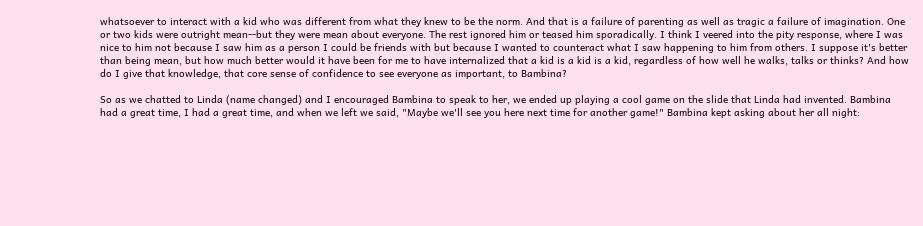whatsoever to interact with a kid who was different from what they knew to be the norm. And that is a failure of parenting as well as tragic a failure of imagination. One or two kids were outright mean--but they were mean about everyone. The rest ignored him or teased him sporadically. I think I veered into the pity response, where I was nice to him not because I saw him as a person I could be friends with but because I wanted to counteract what I saw happening to him from others. I suppose it's better than being mean, but how much better would it have been for me to have internalized that a kid is a kid is a kid, regardless of how well he walks, talks or thinks? And how do I give that knowledge, that core sense of confidence to see everyone as important, to Bambina?

So as we chatted to Linda (name changed) and I encouraged Bambina to speak to her, we ended up playing a cool game on the slide that Linda had invented. Bambina had a great time, I had a great time, and when we left we said, "Maybe we'll see you here next time for another game!" Bambina kept asking about her all night: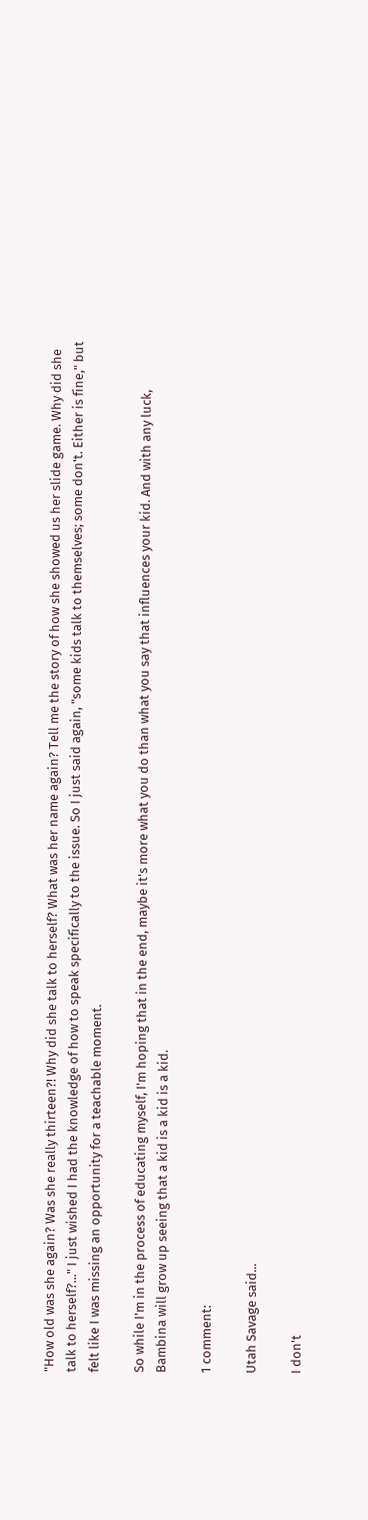"How old was she again? Was she really thirteen?! Why did she talk to herself? What was her name again? Tell me the story of how she showed us her slide game. Why did she talk to herself?..." I just wished I had the knowledge of how to speak specifically to the issue. So I just said again, "some kids talk to themselves; some don't. Either is fine," but felt like I was missing an opportunity for a teachable moment.

So while I'm in the process of educating myself, I'm hoping that in the end, maybe it's more what you do than what you say that influences your kid. And with any luck, Bambina will grow up seeing that a kid is a kid is a kid.

1 comment:

Utah Savage said...

I don't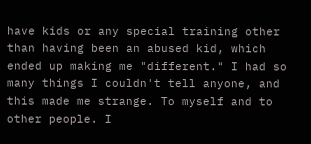have kids or any special training other than having been an abused kid, which ended up making me "different." I had so many things I couldn't tell anyone, and this made me strange. To myself and to other people. I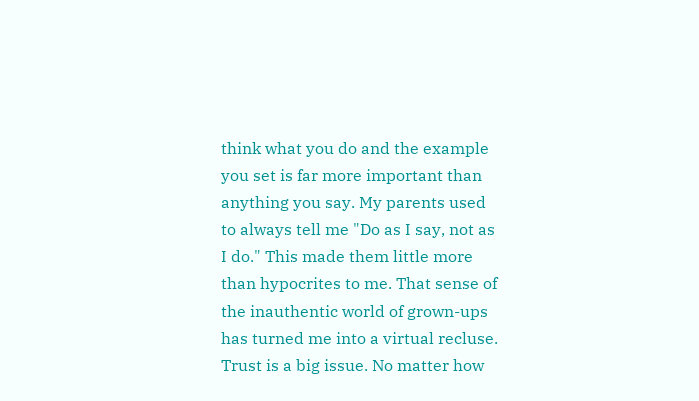think what you do and the example you set is far more important than anything you say. My parents used to always tell me "Do as I say, not as I do." This made them little more than hypocrites to me. That sense of the inauthentic world of grown-ups has turned me into a virtual recluse. Trust is a big issue. No matter how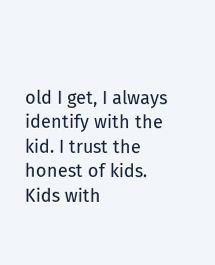old I get, I always identify with the kid. I trust the honest of kids. Kids with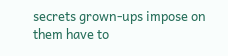secrets grown-ups impose on them have to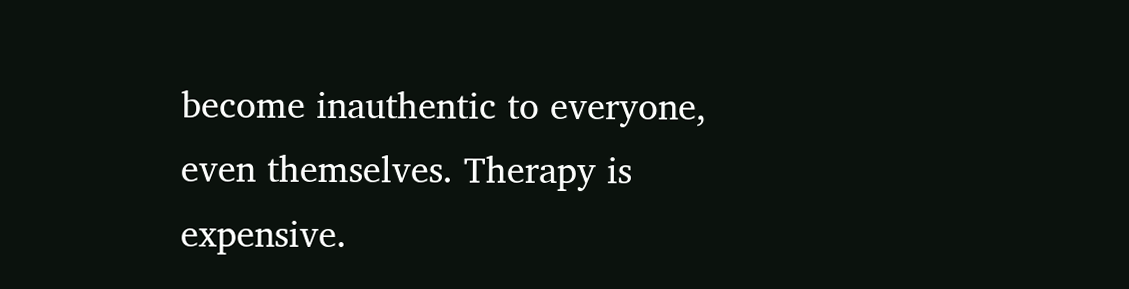become inauthentic to everyone, even themselves. Therapy is expensive.